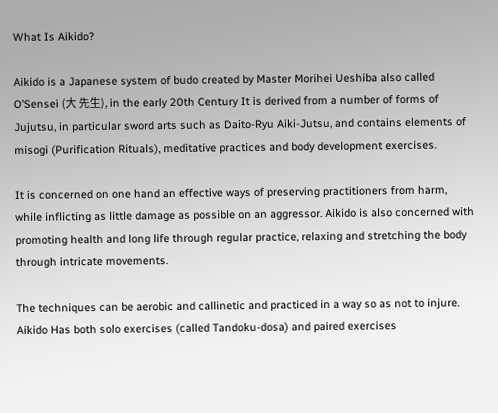What Is Aikido?

Aikido is a Japanese system of budo created by Master Morihei Ueshiba also called O’Sensei (大 先生), in the early 20th Century It is derived from a number of forms of Jujutsu, in particular sword arts such as Daito-Ryu Aiki-Jutsu, and contains elements of misogi (Purification Rituals), meditative practices and body development exercises.

It is concerned on one hand an effective ways of preserving practitioners from harm, while inflicting as little damage as possible on an aggressor. Aikido is also concerned with promoting health and long life through regular practice, relaxing and stretching the body through intricate movements.

The techniques can be aerobic and callinetic and practiced in a way so as not to injure. Aikido Has both solo exercises (called Tandoku-dosa) and paired exercises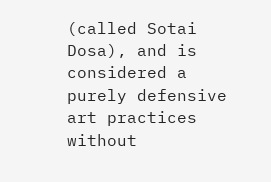(called Sotai Dosa), and is considered a purely defensive art practices without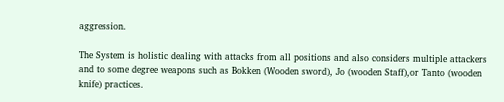aggression.

The System is holistic dealing with attacks from all positions and also considers multiple attackers and to some degree weapons such as Bokken (Wooden sword), Jo (wooden Staff),or Tanto (wooden knife) practices.